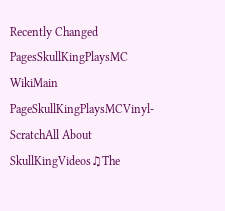Recently Changed PagesSkullKingPlaysMC WikiMain PageSkullKingPlaysMCVinyl-ScratchAll About SkullKingVideos♫The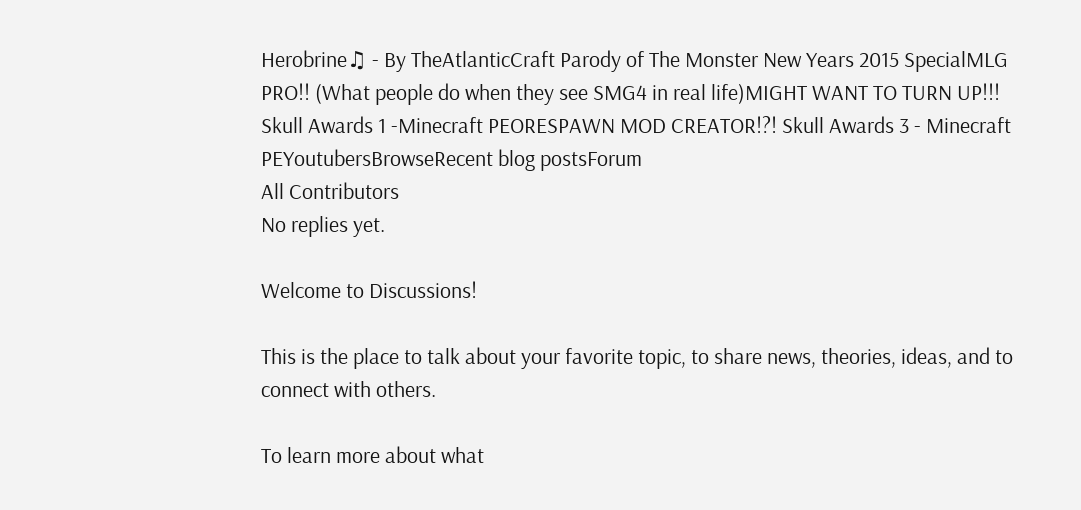Herobrine♫ - By TheAtlanticCraft Parody of The Monster New Years 2015 SpecialMLG PRO!! (What people do when they see SMG4 in real life)MIGHT WANT TO TURN UP!!! Skull Awards 1 -Minecraft PEORESPAWN MOD CREATOR!?! Skull Awards 3 - Minecraft PEYoutubersBrowseRecent blog postsForum
All Contributors
No replies yet.

Welcome to Discussions!

This is the place to talk about your favorite topic, to share news, theories, ideas, and to connect with others.

To learn more about what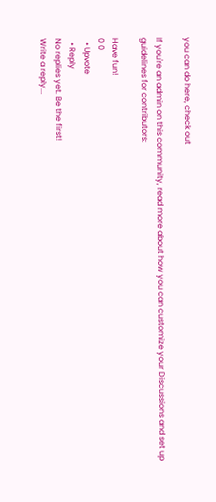you can do here, check out

If you're an admin on this community, read more about how you can customize your Discussions and set up guidelines for contributors:

Have fun!
0 0
  • Upvote
  • Reply
No replies yet. Be the first!
Write a reply...